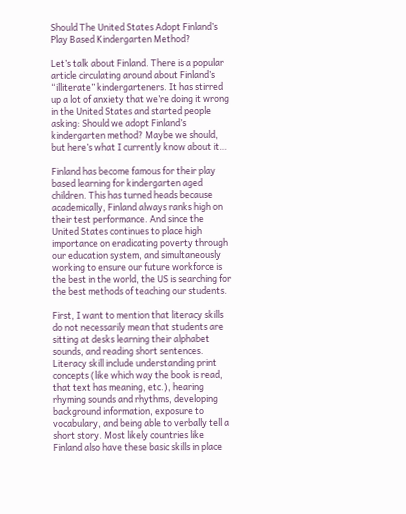Should The United States Adopt Finland’s Play Based Kindergarten Method?

Let’s talk about Finland. There is a popular article circulating around about Finland’s “illiterate” kindergarteners. It has stirred up a lot of anxiety that we’re doing it wrong in the United States and started people asking: Should we adopt Finland’s kindergarten method? Maybe we should, but here’s what I currently know about it…

Finland has become famous for their play based learning for kindergarten aged children. This has turned heads because academically, Finland always ranks high on their test performance. And since the United States continues to place high importance on eradicating poverty through our education system, and simultaneously working to ensure our future workforce is the best in the world, the US is searching for the best methods of teaching our students.

First, I want to mention that literacy skills do not necessarily mean that students are sitting at desks learning their alphabet sounds, and reading short sentences. Literacy skill include understanding print concepts (like which way the book is read, that text has meaning, etc.), hearing rhyming sounds and rhythms, developing background information, exposure to vocabulary, and being able to verbally tell a short story. Most likely countries like Finland also have these basic skills in place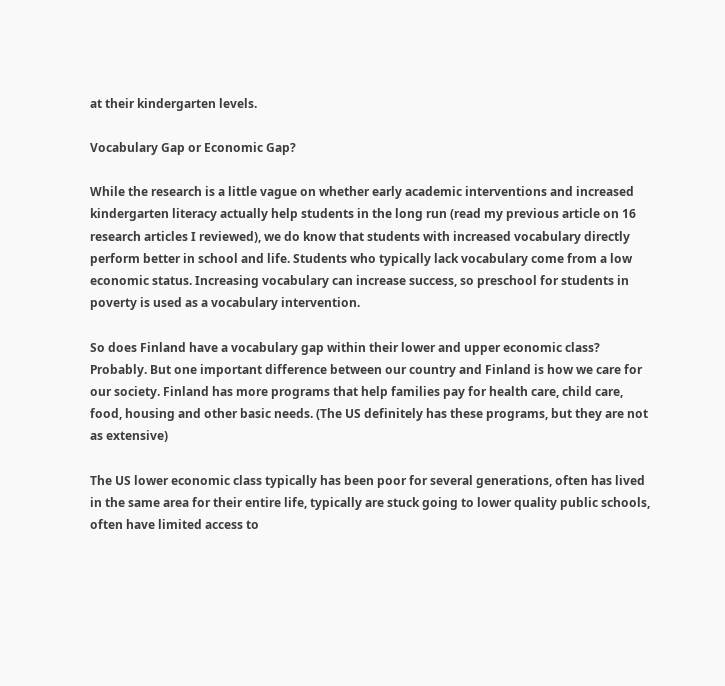at their kindergarten levels.

Vocabulary Gap or Economic Gap?

While the research is a little vague on whether early academic interventions and increased kindergarten literacy actually help students in the long run (read my previous article on 16 research articles I reviewed), we do know that students with increased vocabulary directly perform better in school and life. Students who typically lack vocabulary come from a low economic status. Increasing vocabulary can increase success, so preschool for students in poverty is used as a vocabulary intervention.

So does Finland have a vocabulary gap within their lower and upper economic class? Probably. But one important difference between our country and Finland is how we care for our society. Finland has more programs that help families pay for health care, child care, food, housing and other basic needs. (The US definitely has these programs, but they are not as extensive)

The US lower economic class typically has been poor for several generations, often has lived in the same area for their entire life, typically are stuck going to lower quality public schools, often have limited access to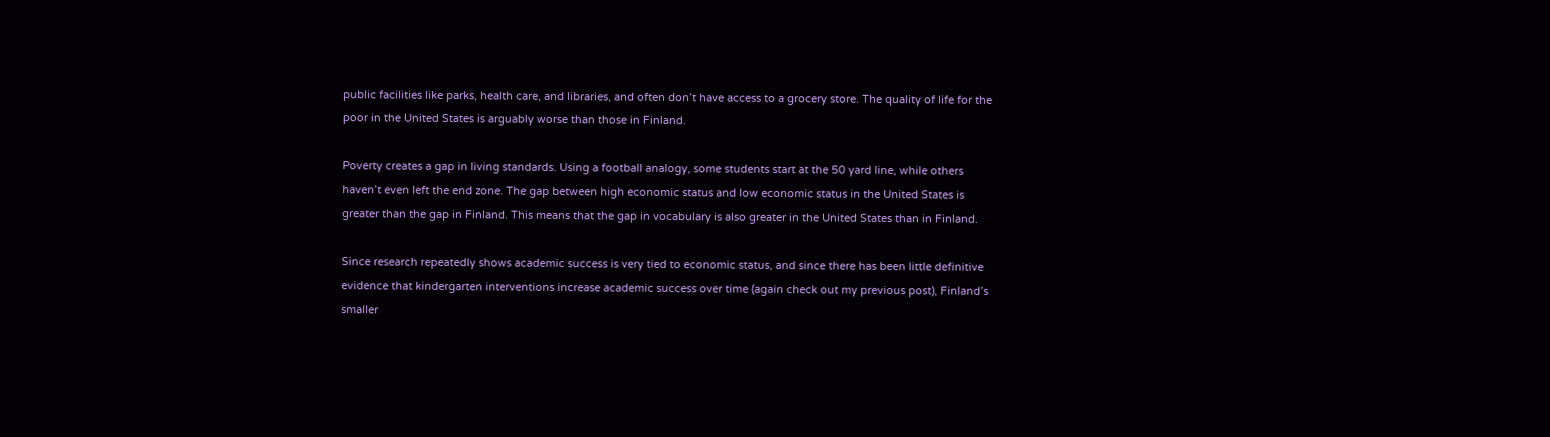public facilities like parks, health care, and libraries, and often don’t have access to a grocery store. The quality of life for the poor in the United States is arguably worse than those in Finland.

Poverty creates a gap in living standards. Using a football analogy, some students start at the 50 yard line, while others haven’t even left the end zone. The gap between high economic status and low economic status in the United States is greater than the gap in Finland. This means that the gap in vocabulary is also greater in the United States than in Finland.

Since research repeatedly shows academic success is very tied to economic status, and since there has been little definitive evidence that kindergarten interventions increase academic success over time (again check out my previous post), Finland’s smaller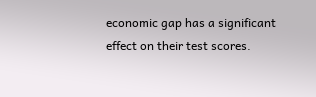economic gap has a significant effect on their test scores.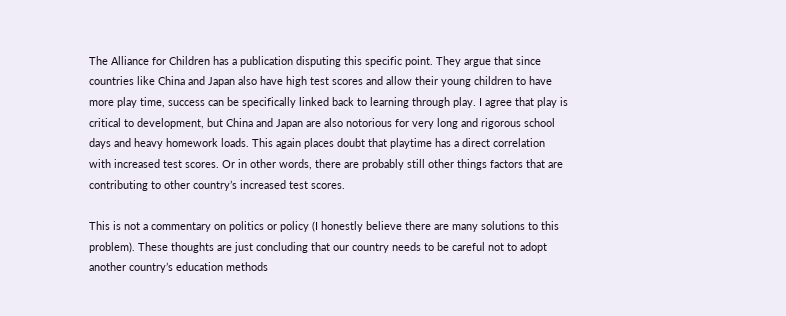The Alliance for Children has a publication disputing this specific point. They argue that since countries like China and Japan also have high test scores and allow their young children to have more play time, success can be specifically linked back to learning through play. I agree that play is critical to development, but China and Japan are also notorious for very long and rigorous school days and heavy homework loads. This again places doubt that playtime has a direct correlation with increased test scores. Or in other words, there are probably still other things factors that are contributing to other country’s increased test scores.

This is not a commentary on politics or policy (I honestly believe there are many solutions to this problem). These thoughts are just concluding that our country needs to be careful not to adopt another country’s education methods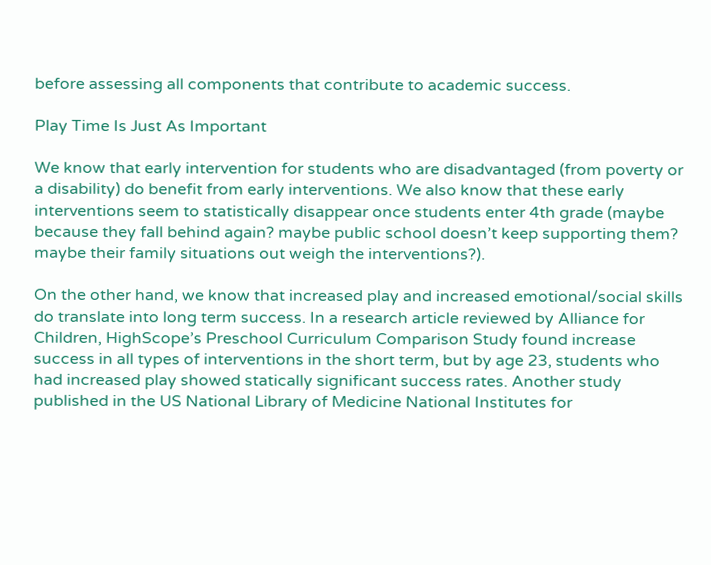before assessing all components that contribute to academic success.

Play Time Is Just As Important

We know that early intervention for students who are disadvantaged (from poverty or a disability) do benefit from early interventions. We also know that these early interventions seem to statistically disappear once students enter 4th grade (maybe because they fall behind again? maybe public school doesn’t keep supporting them? maybe their family situations out weigh the interventions?).

On the other hand, we know that increased play and increased emotional/social skills do translate into long term success. In a research article reviewed by Alliance for Children, HighScope’s Preschool Curriculum Comparison Study found increase success in all types of interventions in the short term, but by age 23, students who had increased play showed statically significant success rates. Another study published in the US National Library of Medicine National Institutes for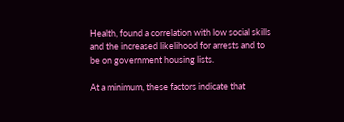Health, found a correlation with low social skills and the increased likelihood for arrests and to be on government housing lists.

At a minimum, these factors indicate that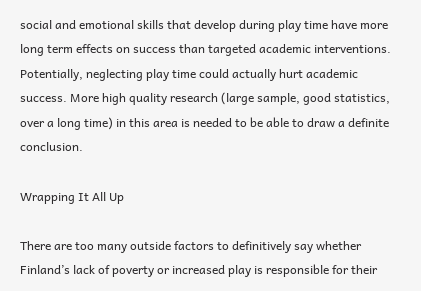social and emotional skills that develop during play time have more long term effects on success than targeted academic interventions. Potentially, neglecting play time could actually hurt academic success. More high quality research (large sample, good statistics, over a long time) in this area is needed to be able to draw a definite conclusion.

Wrapping It All Up

There are too many outside factors to definitively say whether Finland’s lack of poverty or increased play is responsible for their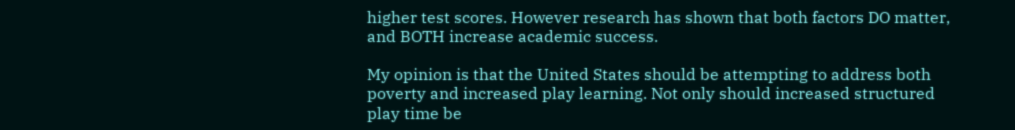higher test scores. However research has shown that both factors DO matter, and BOTH increase academic success.

My opinion is that the United States should be attempting to address both poverty and increased play learning. Not only should increased structured play time be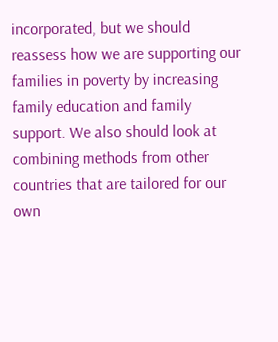incorporated, but we should reassess how we are supporting our families in poverty by increasing family education and family support. We also should look at combining methods from other countries that are tailored for our own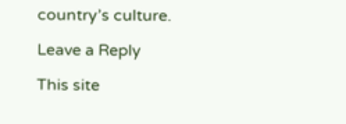country’s culture.

Leave a Reply

This site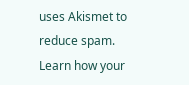uses Akismet to reduce spam. Learn how your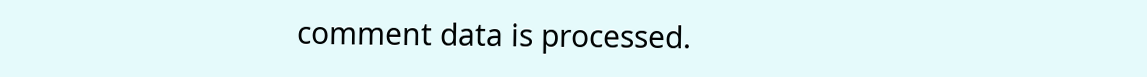comment data is processed.